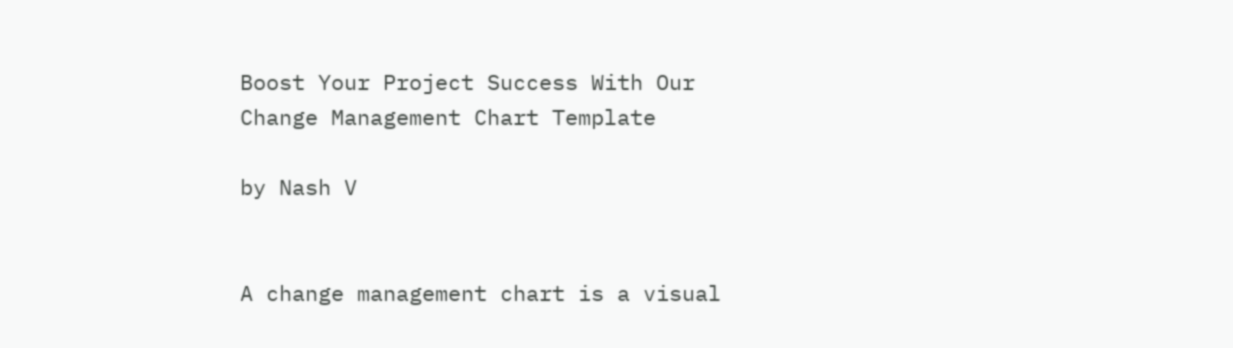Boost Your Project Success With Our Change Management Chart Template

by Nash V


A change management chart is a visual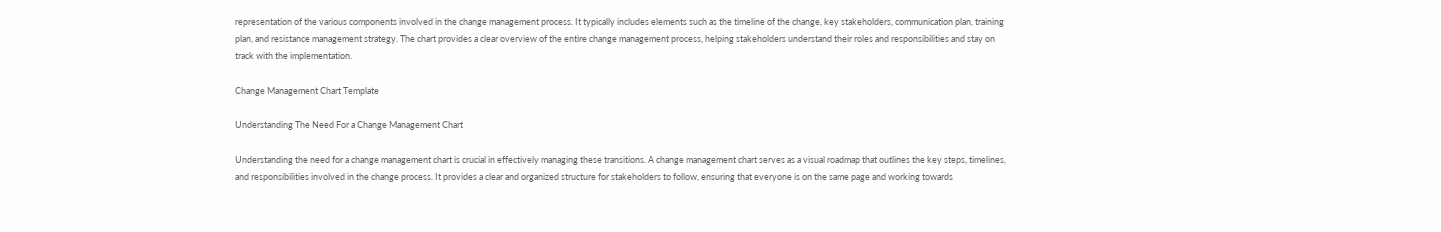representation of the various components involved in the change management process. It typically includes elements such as the timeline of the change, key stakeholders, communication plan, training plan, and resistance management strategy. The chart provides a clear overview of the entire change management process, helping stakeholders understand their roles and responsibilities and stay on track with the implementation.

Change Management Chart Template

Understanding The Need For a Change Management Chart

Understanding the need for a change management chart is crucial in effectively managing these transitions. A change management chart serves as a visual roadmap that outlines the key steps, timelines, and responsibilities involved in the change process. It provides a clear and organized structure for stakeholders to follow, ensuring that everyone is on the same page and working towards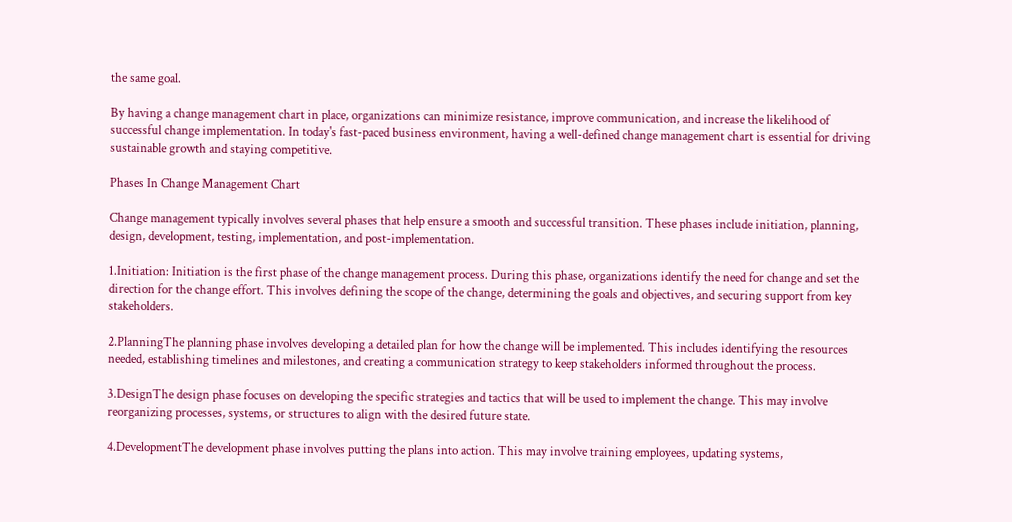the same goal.

By having a change management chart in place, organizations can minimize resistance, improve communication, and increase the likelihood of successful change implementation. In today's fast-paced business environment, having a well-defined change management chart is essential for driving sustainable growth and staying competitive.

Phases In Change Management Chart

Change management typically involves several phases that help ensure a smooth and successful transition. These phases include initiation, planning, design, development, testing, implementation, and post-implementation.

1.Initiation: Initiation is the first phase of the change management process. During this phase, organizations identify the need for change and set the direction for the change effort. This involves defining the scope of the change, determining the goals and objectives, and securing support from key stakeholders.

2.PlanningThe planning phase involves developing a detailed plan for how the change will be implemented. This includes identifying the resources needed, establishing timelines and milestones, and creating a communication strategy to keep stakeholders informed throughout the process.

3.DesignThe design phase focuses on developing the specific strategies and tactics that will be used to implement the change. This may involve reorganizing processes, systems, or structures to align with the desired future state.

4.DevelopmentThe development phase involves putting the plans into action. This may involve training employees, updating systems,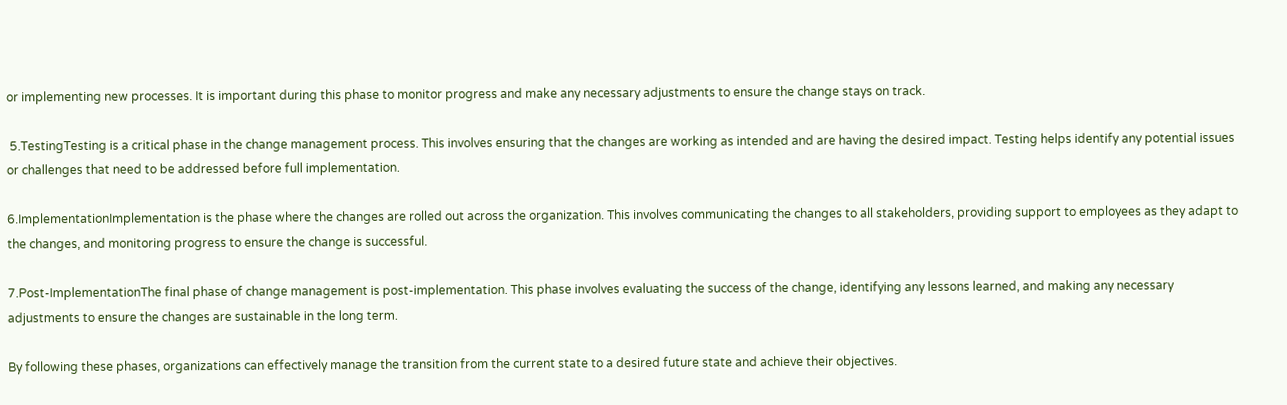or implementing new processes. It is important during this phase to monitor progress and make any necessary adjustments to ensure the change stays on track.

 5.TestingTesting is a critical phase in the change management process. This involves ensuring that the changes are working as intended and are having the desired impact. Testing helps identify any potential issues or challenges that need to be addressed before full implementation.

6.ImplementationImplementation is the phase where the changes are rolled out across the organization. This involves communicating the changes to all stakeholders, providing support to employees as they adapt to the changes, and monitoring progress to ensure the change is successful.

7.Post-ImplementationThe final phase of change management is post-implementation. This phase involves evaluating the success of the change, identifying any lessons learned, and making any necessary adjustments to ensure the changes are sustainable in the long term.

By following these phases, organizations can effectively manage the transition from the current state to a desired future state and achieve their objectives.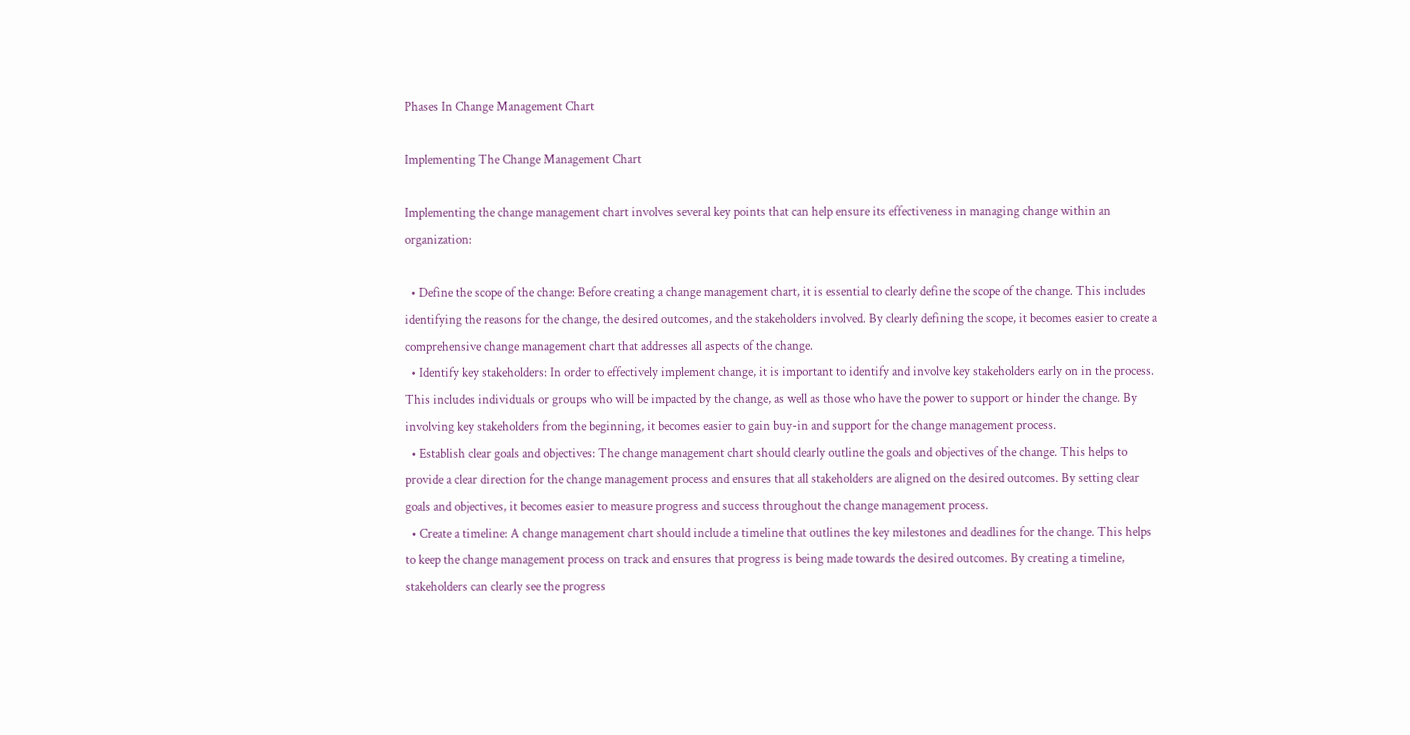Phases In Change Management Chart

Implementing The Change Management Chart

Implementing the change management chart involves several key points that can help ensure its effectiveness in managing change within an organization:

  • Define the scope of the change: Before creating a change management chart, it is essential to clearly define the scope of the change. This includes identifying the reasons for the change, the desired outcomes, and the stakeholders involved. By clearly defining the scope, it becomes easier to create a comprehensive change management chart that addresses all aspects of the change.
  • Identify key stakeholders: In order to effectively implement change, it is important to identify and involve key stakeholders early on in the process. This includes individuals or groups who will be impacted by the change, as well as those who have the power to support or hinder the change. By involving key stakeholders from the beginning, it becomes easier to gain buy-in and support for the change management process.
  • Establish clear goals and objectives: The change management chart should clearly outline the goals and objectives of the change. This helps to provide a clear direction for the change management process and ensures that all stakeholders are aligned on the desired outcomes. By setting clear goals and objectives, it becomes easier to measure progress and success throughout the change management process.
  • Create a timeline: A change management chart should include a timeline that outlines the key milestones and deadlines for the change. This helps to keep the change management process on track and ensures that progress is being made towards the desired outcomes. By creating a timeline, stakeholders can clearly see the progress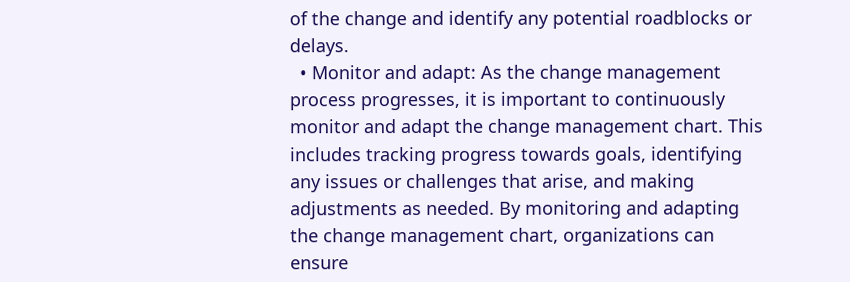of the change and identify any potential roadblocks or delays.
  • Monitor and adapt: As the change management process progresses, it is important to continuously monitor and adapt the change management chart. This includes tracking progress towards goals, identifying any issues or challenges that arise, and making adjustments as needed. By monitoring and adapting the change management chart, organizations can ensure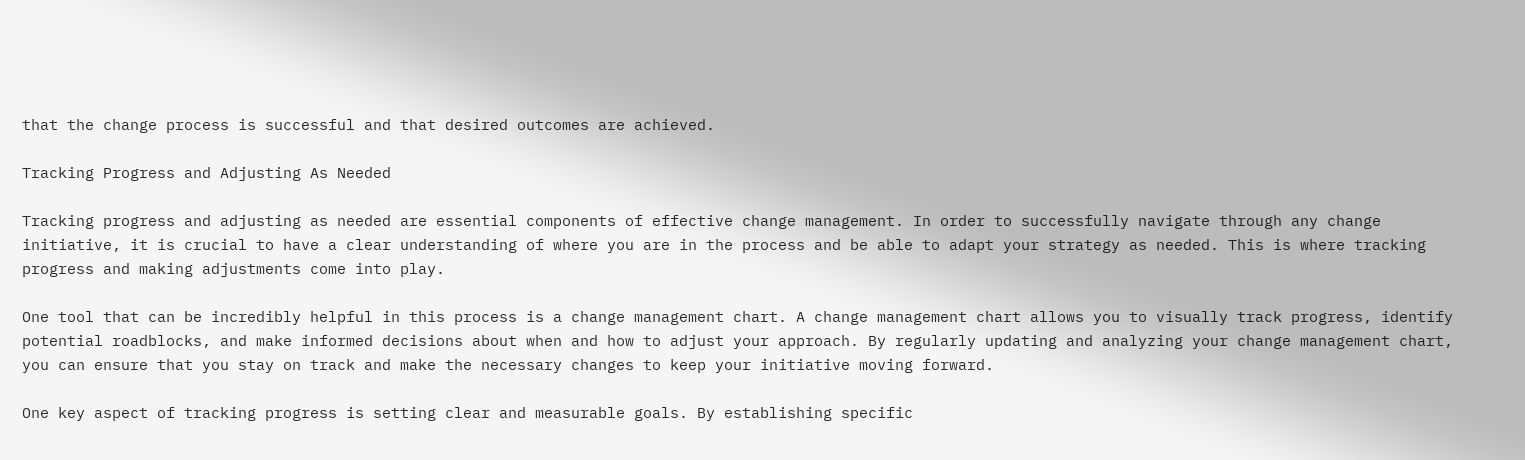that the change process is successful and that desired outcomes are achieved.

Tracking Progress and Adjusting As Needed

Tracking progress and adjusting as needed are essential components of effective change management. In order to successfully navigate through any change initiative, it is crucial to have a clear understanding of where you are in the process and be able to adapt your strategy as needed. This is where tracking progress and making adjustments come into play.

One tool that can be incredibly helpful in this process is a change management chart. A change management chart allows you to visually track progress, identify potential roadblocks, and make informed decisions about when and how to adjust your approach. By regularly updating and analyzing your change management chart, you can ensure that you stay on track and make the necessary changes to keep your initiative moving forward.

One key aspect of tracking progress is setting clear and measurable goals. By establishing specific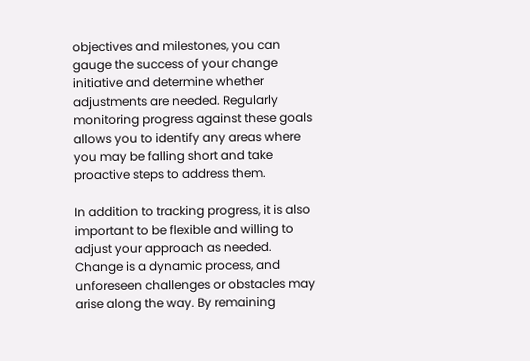objectives and milestones, you can gauge the success of your change initiative and determine whether adjustments are needed. Regularly monitoring progress against these goals allows you to identify any areas where you may be falling short and take proactive steps to address them.

In addition to tracking progress, it is also important to be flexible and willing to adjust your approach as needed. Change is a dynamic process, and unforeseen challenges or obstacles may arise along the way. By remaining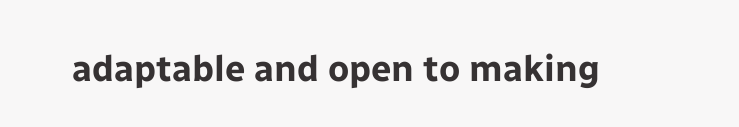adaptable and open to making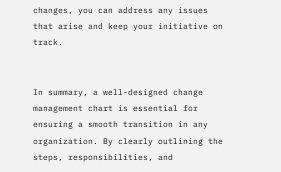changes, you can address any issues that arise and keep your initiative on track.


In summary, a well-designed change management chart is essential for ensuring a smooth transition in any organization. By clearly outlining the steps, responsibilities, and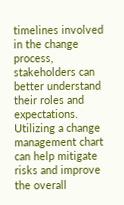timelines involved in the change process, stakeholders can better understand their roles and expectations. Utilizing a change management chart can help mitigate risks and improve the overall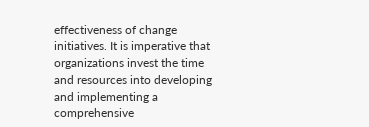effectiveness of change initiatives. It is imperative that organizations invest the time and resources into developing and implementing a comprehensive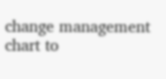change management chart to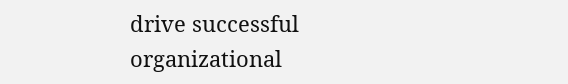drive successful organizational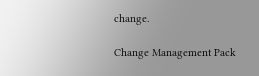change.

Change Management Pack